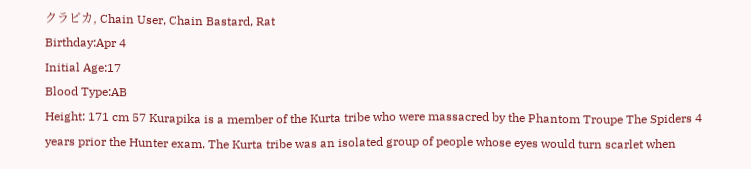クラピカ, Chain User, Chain Bastard, Rat
Birthday:Apr 4
Initial Age:17
Blood Type:AB
Height: 171 cm 57 Kurapika is a member of the Kurta tribe who were massacred by the Phantom Troupe The Spiders 4 years prior the Hunter exam. The Kurta tribe was an isolated group of people whose eyes would turn scarlet when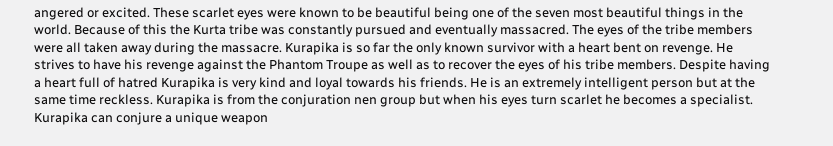angered or excited. These scarlet eyes were known to be beautiful being one of the seven most beautiful things in the world. Because of this the Kurta tribe was constantly pursued and eventually massacred. The eyes of the tribe members were all taken away during the massacre. Kurapika is so far the only known survivor with a heart bent on revenge. He strives to have his revenge against the Phantom Troupe as well as to recover the eyes of his tribe members. Despite having a heart full of hatred Kurapika is very kind and loyal towards his friends. He is an extremely intelligent person but at the same time reckless. Kurapika is from the conjuration nen group but when his eyes turn scarlet he becomes a specialist. Kurapika can conjure a unique weapon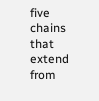five chains that extend from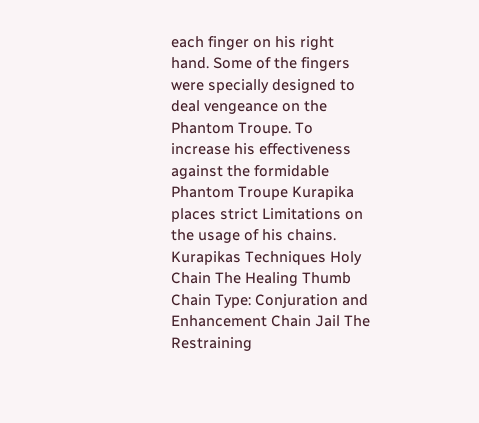each finger on his right hand. Some of the fingers were specially designed to deal vengeance on the Phantom Troupe. To increase his effectiveness against the formidable Phantom Troupe Kurapika places strict Limitations on the usage of his chains. Kurapikas Techniques Holy Chain The Healing Thumb Chain Type: Conjuration and Enhancement Chain Jail The Restraining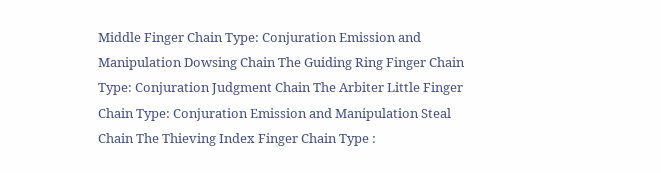Middle Finger Chain Type: Conjuration Emission and Manipulation Dowsing Chain The Guiding Ring Finger Chain Type: Conjuration Judgment Chain The Arbiter Little Finger Chain Type: Conjuration Emission and Manipulation Steal Chain The Thieving Index Finger Chain Type :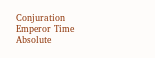Conjuration Emperor Time Absolute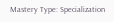Mastery Type: Specialization